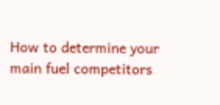How to determine your main fuel competitors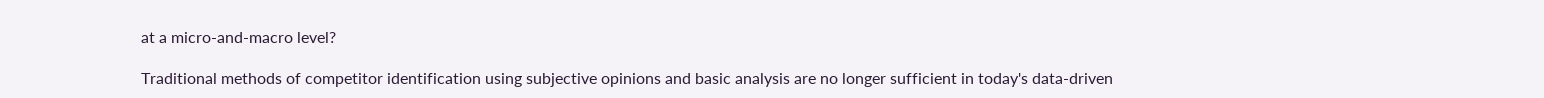at a micro-and-macro level?

Traditional methods of competitor identification using subjective opinions and basic analysis are no longer sufficient in today's data-driven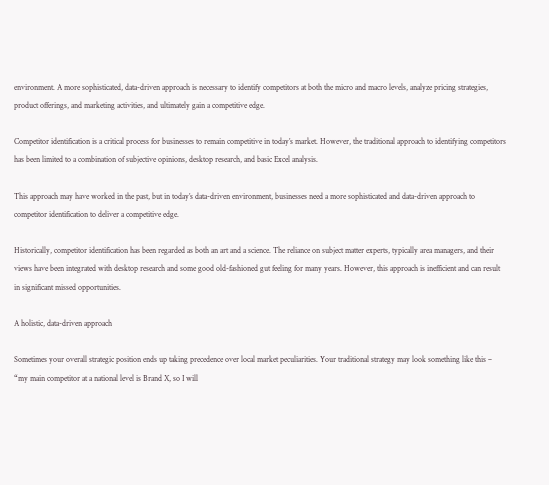environment. A more sophisticated, data-driven approach is necessary to identify competitors at both the micro and macro levels, analyze pricing strategies, product offerings, and marketing activities, and ultimately gain a competitive edge.

Competitor identification is a critical process for businesses to remain competitive in today’s market. However, the traditional approach to identifying competitors has been limited to a combination of subjective opinions, desktop research, and basic Excel analysis.

This approach may have worked in the past, but in today’s data-driven environment, businesses need a more sophisticated and data-driven approach to competitor identification to deliver a competitive edge.

Historically, competitor identification has been regarded as both an art and a science. The reliance on subject matter experts, typically area managers, and their views have been integrated with desktop research and some good old-fashioned gut feeling for many years. However, this approach is inefficient and can result in significant missed opportunities.

A holistic, data-driven approach

Sometimes your overall strategic position ends up taking precedence over local market peculiarities. Your traditional strategy may look something like this – “my main competitor at a national level is Brand X, so I will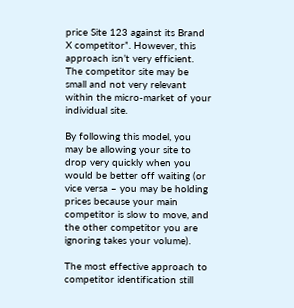price Site 123 against its Brand X competitor”. However, this approach isn’t very efficient. The competitor site may be small and not very relevant within the micro-market of your individual site.

By following this model, you may be allowing your site to drop very quickly when you would be better off waiting (or vice versa – you may be holding prices because your main competitor is slow to move, and the other competitor you are ignoring takes your volume).

The most effective approach to competitor identification still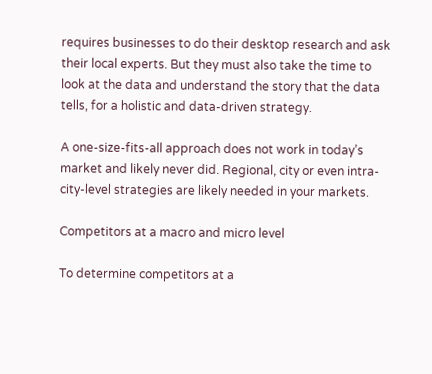requires businesses to do their desktop research and ask their local experts. But they must also take the time to look at the data and understand the story that the data tells, for a holistic and data-driven strategy.

A one-size-fits-all approach does not work in today’s market and likely never did. Regional, city or even intra-city-level strategies are likely needed in your markets.

Competitors at a macro and micro level

To determine competitors at a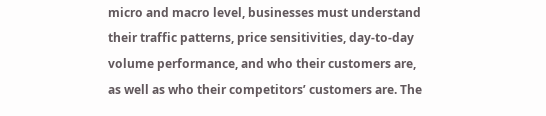micro and macro level, businesses must understand their traffic patterns, price sensitivities, day-to-day volume performance, and who their customers are, as well as who their competitors’ customers are. The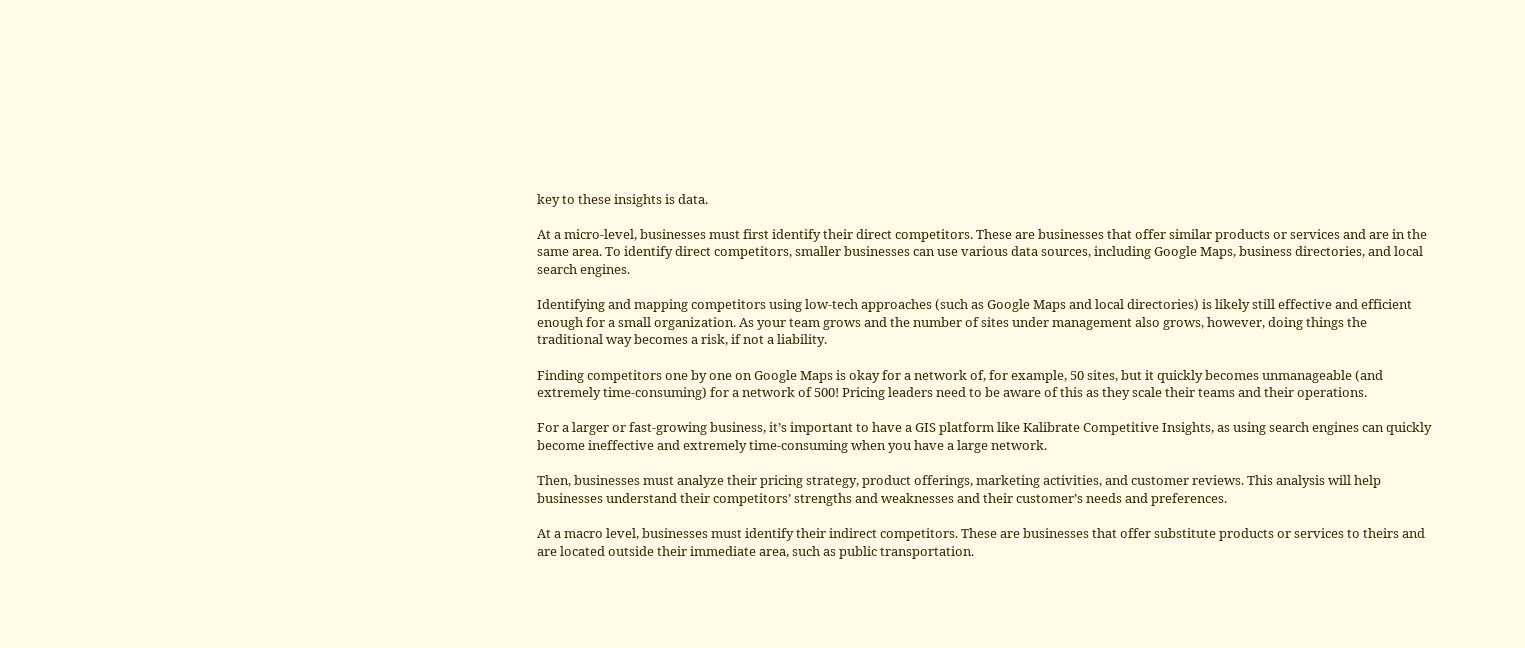key to these insights is data.

At a micro-level, businesses must first identify their direct competitors. These are businesses that offer similar products or services and are in the same area. To identify direct competitors, smaller businesses can use various data sources, including Google Maps, business directories, and local search engines.

Identifying and mapping competitors using low-tech approaches (such as Google Maps and local directories) is likely still effective and efficient enough for a small organization. As your team grows and the number of sites under management also grows, however, doing things the traditional way becomes a risk, if not a liability.

Finding competitors one by one on Google Maps is okay for a network of, for example, 50 sites, but it quickly becomes unmanageable (and extremely time-consuming) for a network of 500! Pricing leaders need to be aware of this as they scale their teams and their operations.

For a larger or fast-growing business, it’s important to have a GIS platform like Kalibrate Competitive Insights, as using search engines can quickly become ineffective and extremely time-consuming when you have a large network.

Then, businesses must analyze their pricing strategy, product offerings, marketing activities, and customer reviews. This analysis will help businesses understand their competitors’ strengths and weaknesses and their customer’s needs and preferences.

At a macro level, businesses must identify their indirect competitors. These are businesses that offer substitute products or services to theirs and are located outside their immediate area, such as public transportation.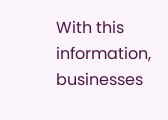With this information, businesses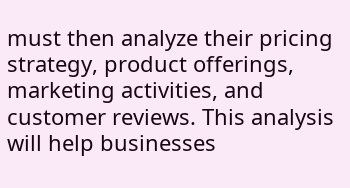must then analyze their pricing strategy, product offerings, marketing activities, and customer reviews. This analysis will help businesses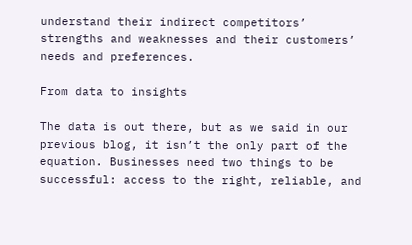understand their indirect competitors’ strengths and weaknesses and their customers’ needs and preferences.

From data to insights

The data is out there, but as we said in our previous blog, it isn’t the only part of the equation. Businesses need two things to be successful: access to the right, reliable, and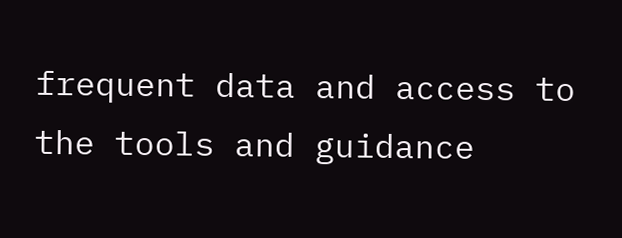frequent data and access to the tools and guidance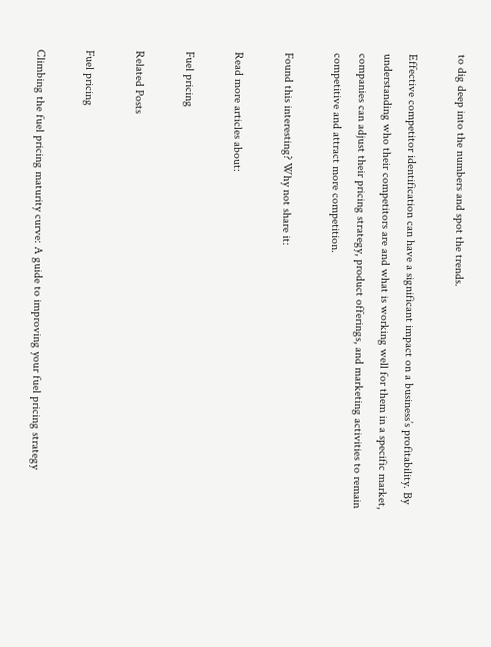to dig deep into the numbers and spot the trends.

Effective competitor identification can have a significant impact on a business’s profitability. By understanding who their competitors are and what is working well for them in a specific market, companies can adjust their pricing strategy, product offerings, and marketing activities to remain competitive and attract more competition.

Found this interesting? Why not share it:

Read more articles about:

Fuel pricing

Related Posts

Fuel pricing

Climbing the fuel pricing maturity curve: A guide to improving your fuel pricing strategy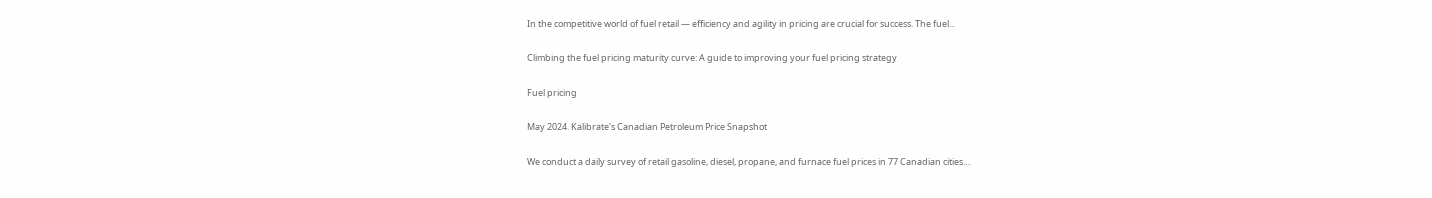In the competitive world of fuel retail — efficiency and agility in pricing are crucial for success. The fuel...

Climbing the fuel pricing maturity curve: A guide to improving your fuel pricing strategy

Fuel pricing

May 2024. Kalibrate's Canadian Petroleum Price Snapshot

We conduct a daily survey of retail gasoline, diesel, propane, and furnace fuel prices in 77 Canadian cities....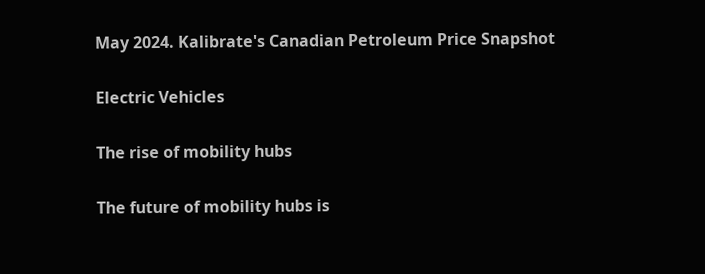May 2024. Kalibrate's Canadian Petroleum Price Snapshot

Electric Vehicles

The rise of mobility hubs

The future of mobility hubs is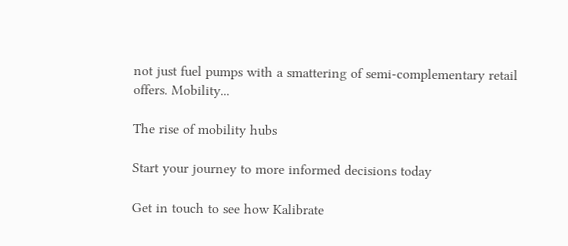not just fuel pumps with a smattering of semi-complementary retail offers. Mobility...

The rise of mobility hubs

Start your journey to more informed decisions today

Get in touch to see how Kalibrate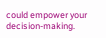could empower your decision-making.